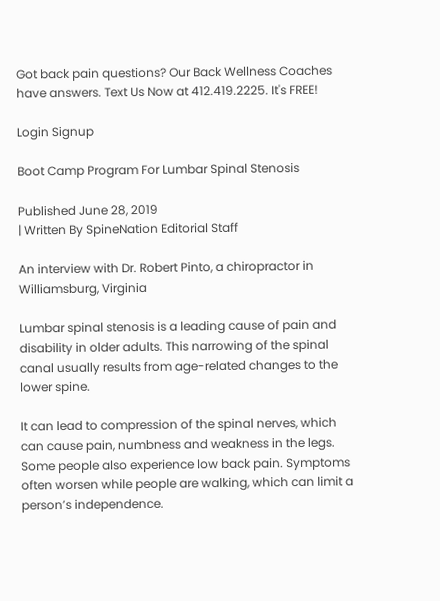Got back pain questions? Our Back Wellness Coaches have answers. Text Us Now at 412.419.2225. It's FREE!

Login Signup

Boot Camp Program For Lumbar Spinal Stenosis

Published June 28, 2019
| Written By SpineNation Editorial Staff

An interview with Dr. Robert Pinto, a chiropractor in Williamsburg, Virginia

Lumbar spinal stenosis is a leading cause of pain and disability in older adults. This narrowing of the spinal canal usually results from age-related changes to the lower spine.

It can lead to compression of the spinal nerves, which can cause pain, numbness and weakness in the legs. Some people also experience low back pain. Symptoms often worsen while people are walking, which can limit a person’s independence.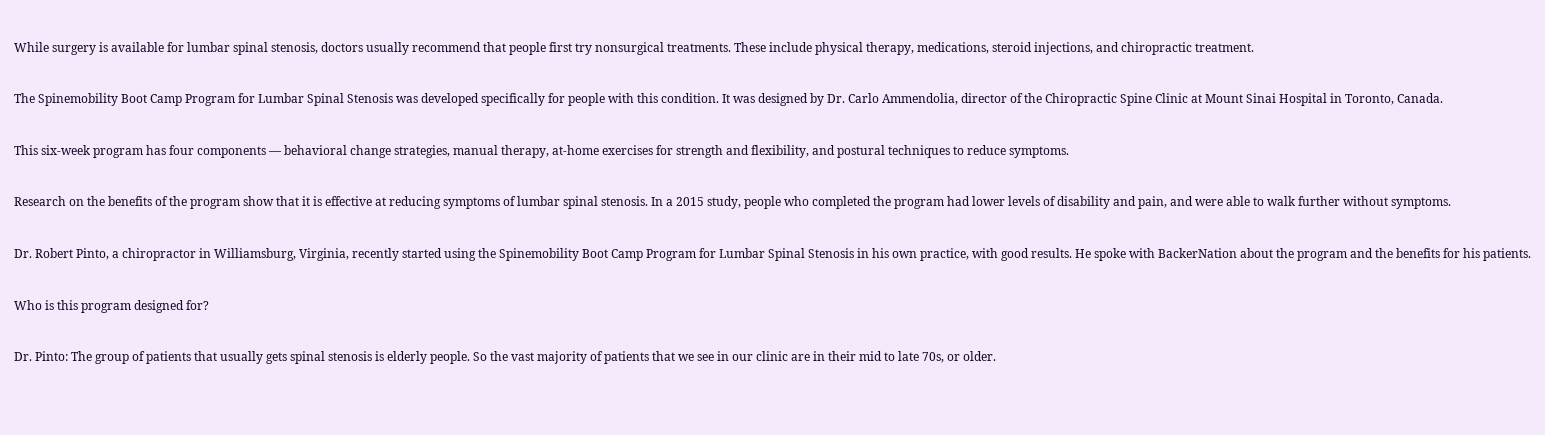While surgery is available for lumbar spinal stenosis, doctors usually recommend that people first try nonsurgical treatments. These include physical therapy, medications, steroid injections, and chiropractic treatment.

The Spinemobility Boot Camp Program for Lumbar Spinal Stenosis was developed specifically for people with this condition. It was designed by Dr. Carlo Ammendolia, director of the Chiropractic Spine Clinic at Mount Sinai Hospital in Toronto, Canada.

This six-week program has four components — behavioral change strategies, manual therapy, at-home exercises for strength and flexibility, and postural techniques to reduce symptoms.

Research on the benefits of the program show that it is effective at reducing symptoms of lumbar spinal stenosis. In a 2015 study, people who completed the program had lower levels of disability and pain, and were able to walk further without symptoms.

Dr. Robert Pinto, a chiropractor in Williamsburg, Virginia, recently started using the Spinemobility Boot Camp Program for Lumbar Spinal Stenosis in his own practice, with good results. He spoke with BackerNation about the program and the benefits for his patients.

Who is this program designed for?

Dr. Pinto: The group of patients that usually gets spinal stenosis is elderly people. So the vast majority of patients that we see in our clinic are in their mid to late 70s, or older.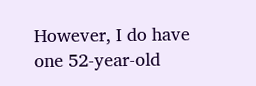However, I do have one 52-year-old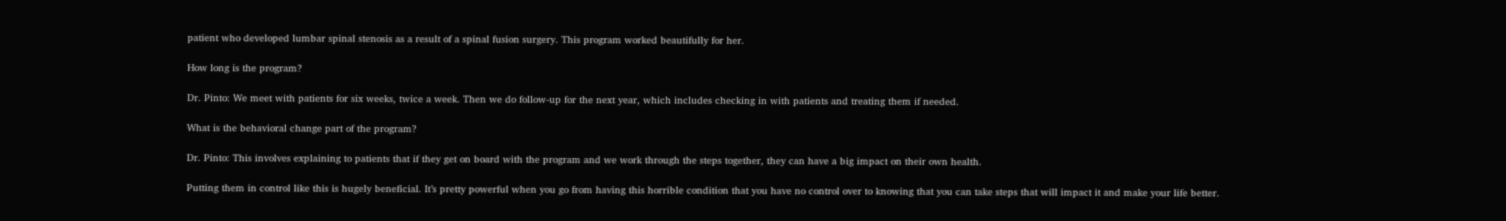patient who developed lumbar spinal stenosis as a result of a spinal fusion surgery. This program worked beautifully for her.

How long is the program?

Dr. Pinto: We meet with patients for six weeks, twice a week. Then we do follow-up for the next year, which includes checking in with patients and treating them if needed.

What is the behavioral change part of the program?

Dr. Pinto: This involves explaining to patients that if they get on board with the program and we work through the steps together, they can have a big impact on their own health.

Putting them in control like this is hugely beneficial. It’s pretty powerful when you go from having this horrible condition that you have no control over to knowing that you can take steps that will impact it and make your life better.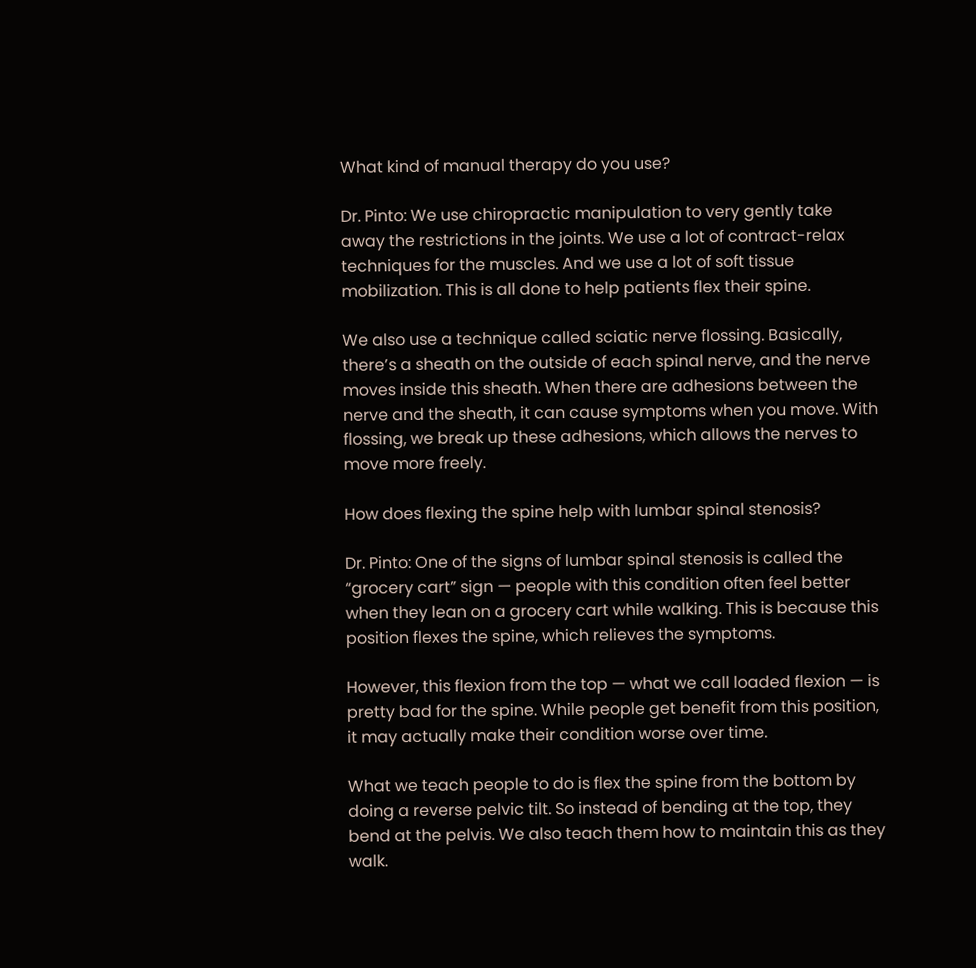What kind of manual therapy do you use?

Dr. Pinto: We use chiropractic manipulation to very gently take away the restrictions in the joints. We use a lot of contract-relax techniques for the muscles. And we use a lot of soft tissue mobilization. This is all done to help patients flex their spine.

We also use a technique called sciatic nerve flossing. Basically, there’s a sheath on the outside of each spinal nerve, and the nerve moves inside this sheath. When there are adhesions between the nerve and the sheath, it can cause symptoms when you move. With flossing, we break up these adhesions, which allows the nerves to move more freely.

How does flexing the spine help with lumbar spinal stenosis?

Dr. Pinto: One of the signs of lumbar spinal stenosis is called the “grocery cart” sign — people with this condition often feel better when they lean on a grocery cart while walking. This is because this position flexes the spine, which relieves the symptoms.

However, this flexion from the top — what we call loaded flexion — is pretty bad for the spine. While people get benefit from this position, it may actually make their condition worse over time.

What we teach people to do is flex the spine from the bottom by doing a reverse pelvic tilt. So instead of bending at the top, they bend at the pelvis. We also teach them how to maintain this as they walk.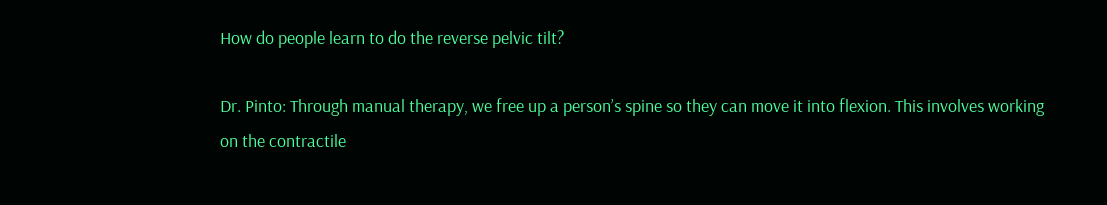How do people learn to do the reverse pelvic tilt?

Dr. Pinto: Through manual therapy, we free up a person’s spine so they can move it into flexion. This involves working on the contractile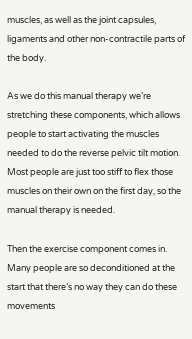muscles, as well as the joint capsules, ligaments and other non-contractile parts of the body.

As we do this manual therapy we’re stretching these components, which allows people to start activating the muscles needed to do the reverse pelvic tilt motion. Most people are just too stiff to flex those muscles on their own on the first day, so the manual therapy is needed.

Then the exercise component comes in. Many people are so deconditioned at the start that there’s no way they can do these movements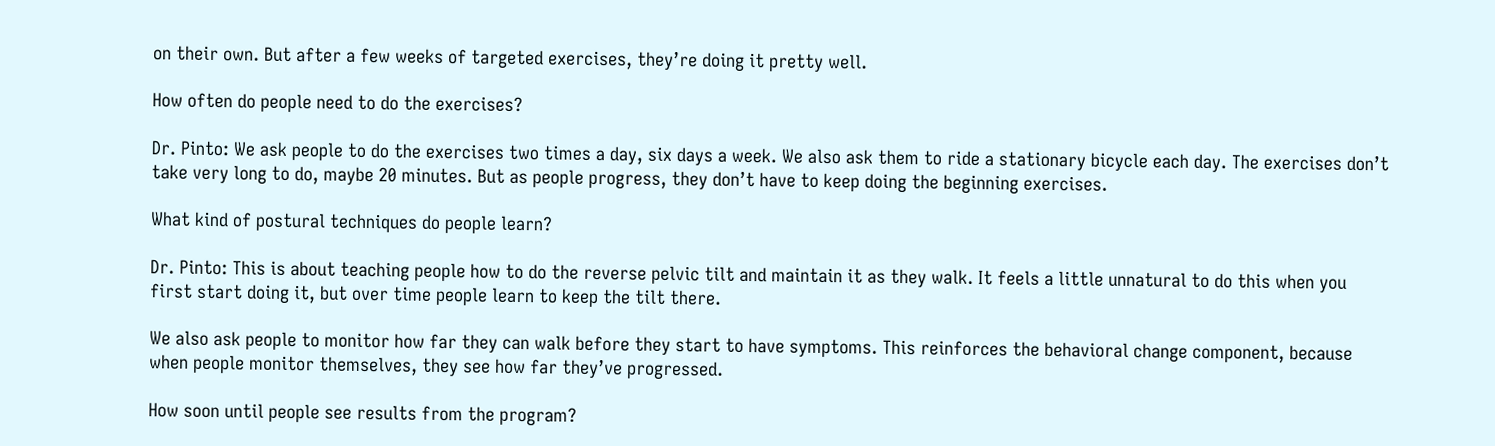on their own. But after a few weeks of targeted exercises, they’re doing it pretty well.

How often do people need to do the exercises?

Dr. Pinto: We ask people to do the exercises two times a day, six days a week. We also ask them to ride a stationary bicycle each day. The exercises don’t take very long to do, maybe 20 minutes. But as people progress, they don’t have to keep doing the beginning exercises.

What kind of postural techniques do people learn?

Dr. Pinto: This is about teaching people how to do the reverse pelvic tilt and maintain it as they walk. It feels a little unnatural to do this when you first start doing it, but over time people learn to keep the tilt there.

We also ask people to monitor how far they can walk before they start to have symptoms. This reinforces the behavioral change component, because when people monitor themselves, they see how far they’ve progressed.

How soon until people see results from the program?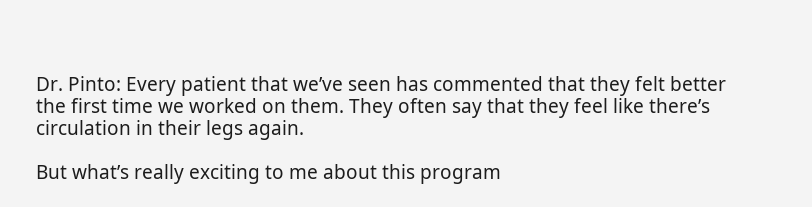Dr. Pinto: Every patient that we’ve seen has commented that they felt better the first time we worked on them. They often say that they feel like there’s circulation in their legs again.

But what’s really exciting to me about this program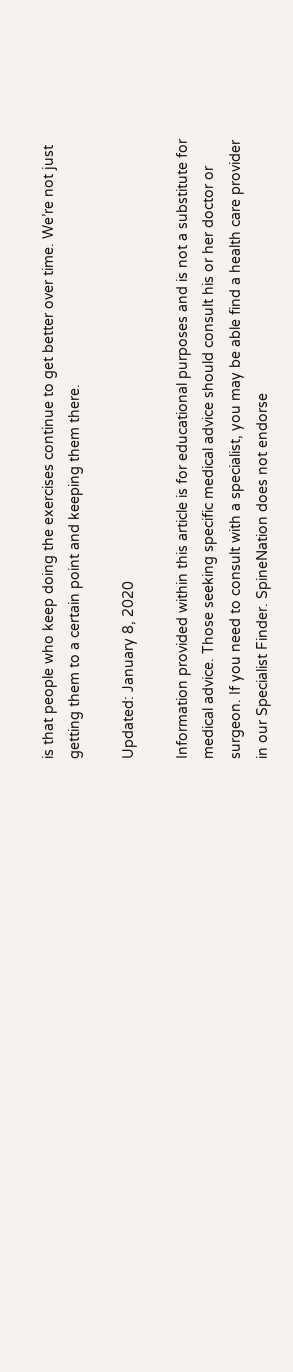is that people who keep doing the exercises continue to get better over time. We’re not just getting them to a certain point and keeping them there.

Updated: January 8, 2020

Information provided within this article is for educational purposes and is not a substitute for medical advice. Those seeking specific medical advice should consult his or her doctor or surgeon. If you need to consult with a specialist, you may be able find a health care provider in our Specialist Finder. SpineNation does not endorse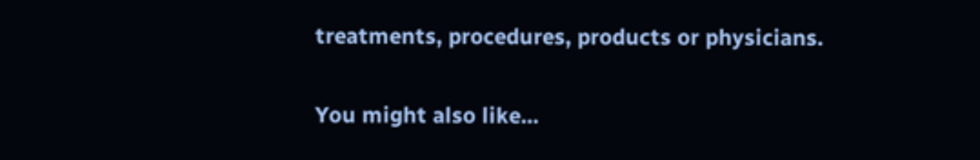treatments, procedures, products or physicians.

You might also like...